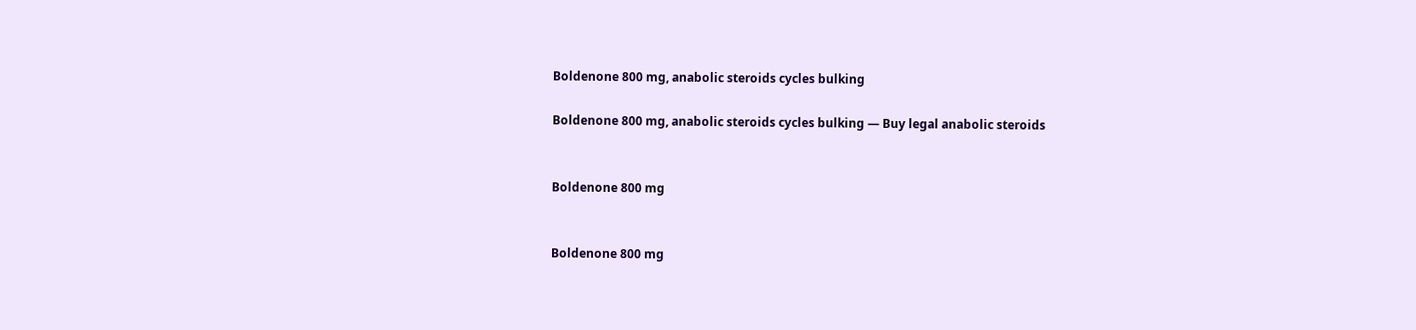Boldenone 800 mg, anabolic steroids cycles bulking

Boldenone 800 mg, anabolic steroids cycles bulking — Buy legal anabolic steroids


Boldenone 800 mg


Boldenone 800 mg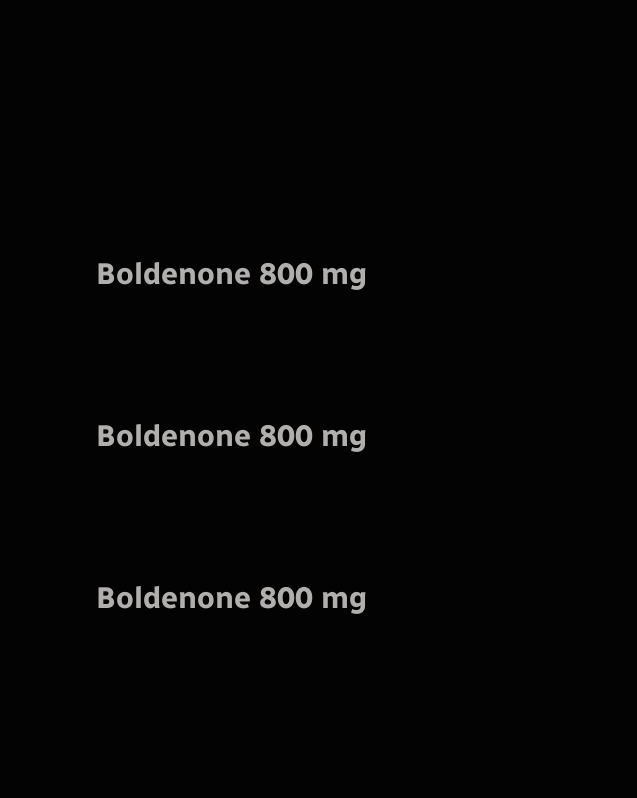Boldenone 800 mg


Boldenone 800 mg


Boldenone 800 mg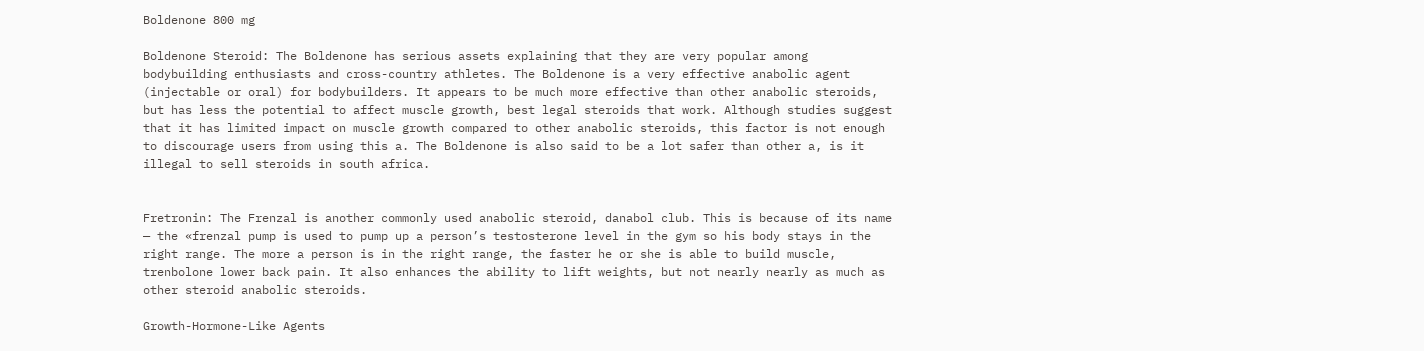Boldenone 800 mg

Boldenone Steroid: The Boldenone has serious assets explaining that they are very popular among bodybuilding enthusiasts and cross-country athletes. The Boldenone is a very effective anabolic agent (injectable or oral) for bodybuilders. It appears to be much more effective than other anabolic steroids, but has less the potential to affect muscle growth, best legal steroids that work. Although studies suggest that it has limited impact on muscle growth compared to other anabolic steroids, this factor is not enough to discourage users from using this a. The Boldenone is also said to be a lot safer than other a, is it illegal to sell steroids in south africa.


Fretronin: The Frenzal is another commonly used anabolic steroid, danabol club. This is because of its name — the «frenzal pump is used to pump up a person’s testosterone level in the gym so his body stays in the right range. The more a person is in the right range, the faster he or she is able to build muscle, trenbolone lower back pain. It also enhances the ability to lift weights, but not nearly nearly as much as other steroid anabolic steroids.

Growth-Hormone-Like Agents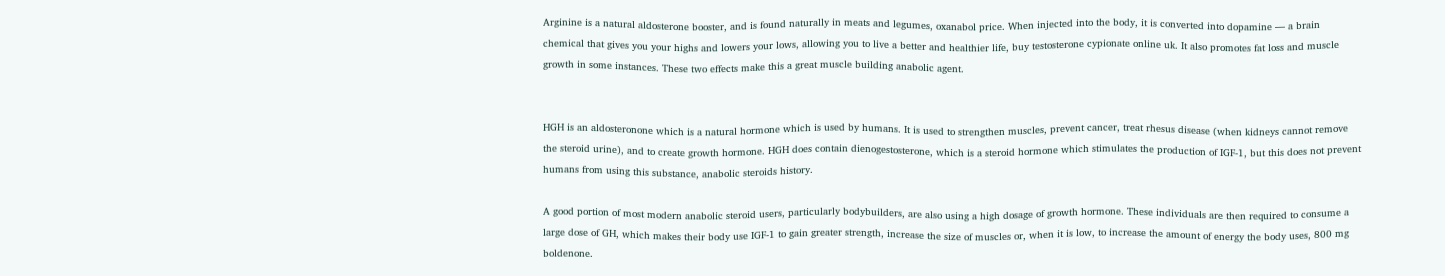Arginine is a natural aldosterone booster, and is found naturally in meats and legumes, oxanabol price. When injected into the body, it is converted into dopamine — a brain chemical that gives you your highs and lowers your lows, allowing you to live a better and healthier life, buy testosterone cypionate online uk. It also promotes fat loss and muscle growth in some instances. These two effects make this a great muscle building anabolic agent.


HGH is an aldosteronone which is a natural hormone which is used by humans. It is used to strengthen muscles, prevent cancer, treat rhesus disease (when kidneys cannot remove the steroid urine), and to create growth hormone. HGH does contain dienogestosterone, which is a steroid hormone which stimulates the production of IGF-1, but this does not prevent humans from using this substance, anabolic steroids history.

A good portion of most modern anabolic steroid users, particularly bodybuilders, are also using a high dosage of growth hormone. These individuals are then required to consume a large dose of GH, which makes their body use IGF-1 to gain greater strength, increase the size of muscles or, when it is low, to increase the amount of energy the body uses, 800 mg boldenone.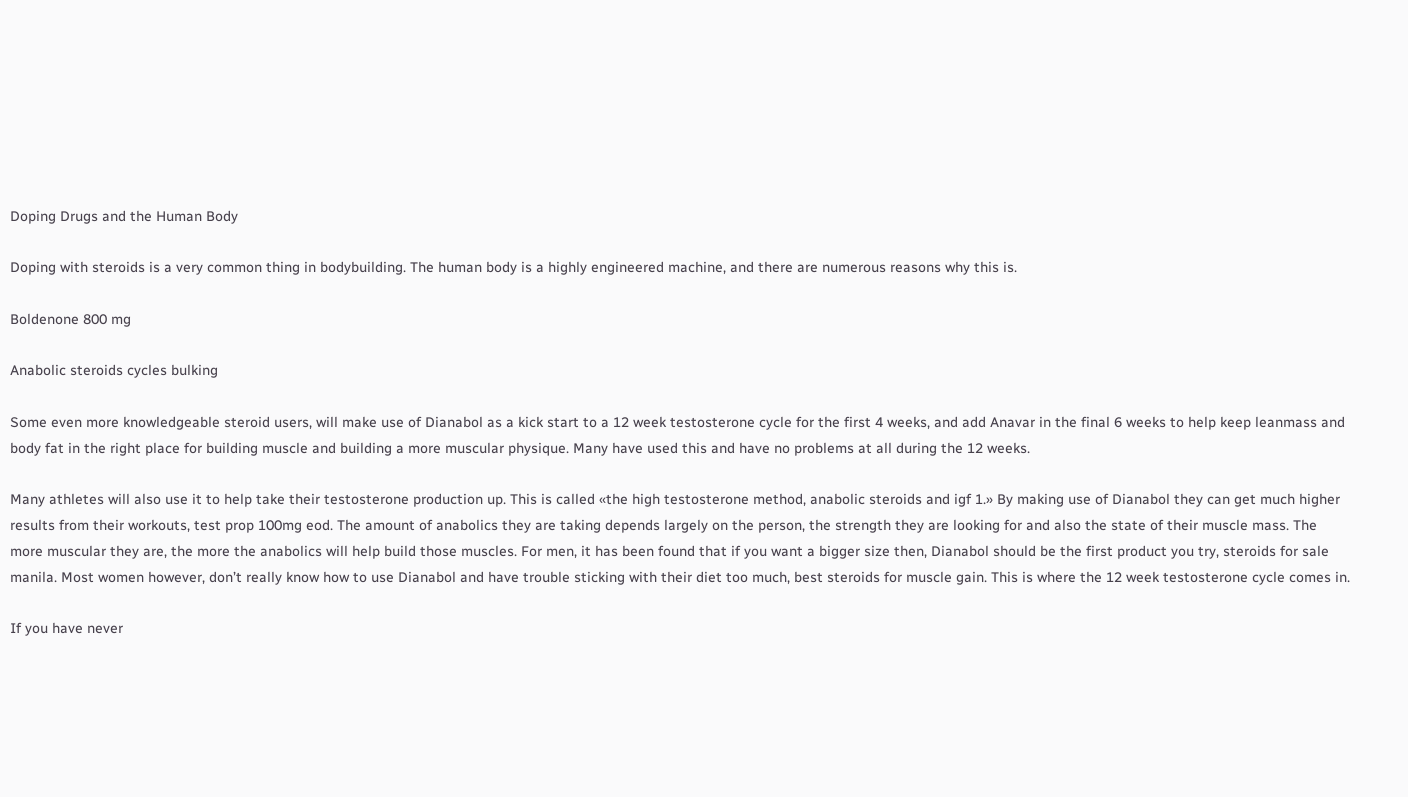Doping Drugs and the Human Body

Doping with steroids is a very common thing in bodybuilding. The human body is a highly engineered machine, and there are numerous reasons why this is.

Boldenone 800 mg

Anabolic steroids cycles bulking

Some even more knowledgeable steroid users, will make use of Dianabol as a kick start to a 12 week testosterone cycle for the first 4 weeks, and add Anavar in the final 6 weeks to help keep leanmass and body fat in the right place for building muscle and building a more muscular physique. Many have used this and have no problems at all during the 12 weeks.

Many athletes will also use it to help take their testosterone production up. This is called «the high testosterone method, anabolic steroids and igf 1.» By making use of Dianabol they can get much higher results from their workouts, test prop 100mg eod. The amount of anabolics they are taking depends largely on the person, the strength they are looking for and also the state of their muscle mass. The more muscular they are, the more the anabolics will help build those muscles. For men, it has been found that if you want a bigger size then, Dianabol should be the first product you try, steroids for sale manila. Most women however, don’t really know how to use Dianabol and have trouble sticking with their diet too much, best steroids for muscle gain. This is where the 12 week testosterone cycle comes in.

If you have never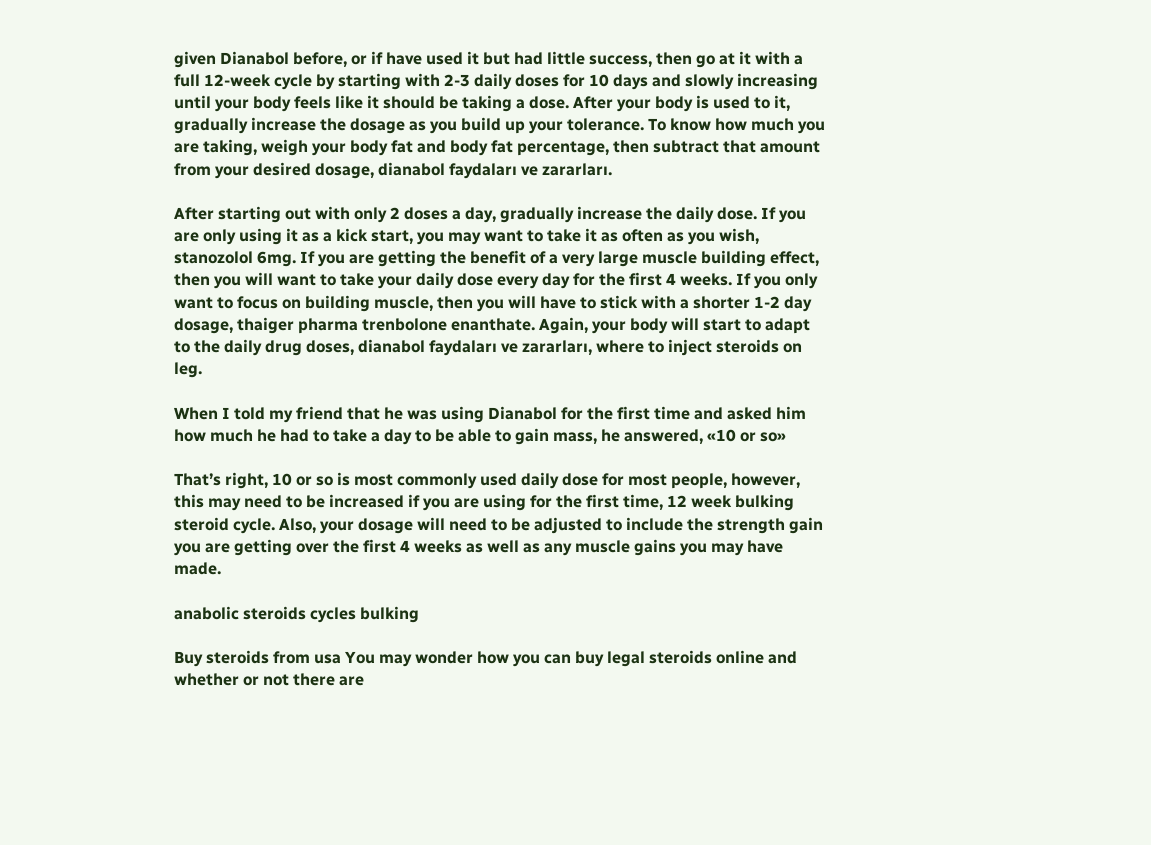given Dianabol before, or if have used it but had little success, then go at it with a full 12-week cycle by starting with 2-3 daily doses for 10 days and slowly increasing until your body feels like it should be taking a dose. After your body is used to it, gradually increase the dosage as you build up your tolerance. To know how much you are taking, weigh your body fat and body fat percentage, then subtract that amount from your desired dosage, dianabol faydaları ve zararları.

After starting out with only 2 doses a day, gradually increase the daily dose. If you are only using it as a kick start, you may want to take it as often as you wish, stanozolol 6mg. If you are getting the benefit of a very large muscle building effect, then you will want to take your daily dose every day for the first 4 weeks. If you only want to focus on building muscle, then you will have to stick with a shorter 1-2 day dosage, thaiger pharma trenbolone enanthate. Again, your body will start to adapt to the daily drug doses, dianabol faydaları ve zararları, where to inject steroids on leg.

When I told my friend that he was using Dianabol for the first time and asked him how much he had to take a day to be able to gain mass, he answered, «10 or so»

That’s right, 10 or so is most commonly used daily dose for most people, however, this may need to be increased if you are using for the first time, 12 week bulking steroid cycle. Also, your dosage will need to be adjusted to include the strength gain you are getting over the first 4 weeks as well as any muscle gains you may have made.

anabolic steroids cycles bulking

Buy steroids from usa You may wonder how you can buy legal steroids online and whether or not there are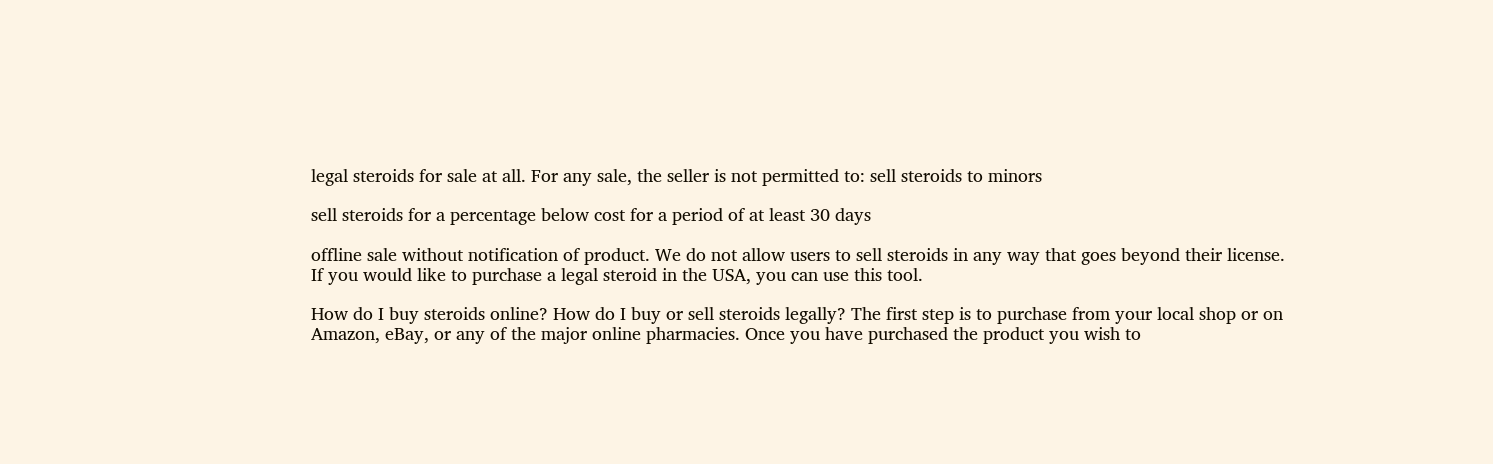legal steroids for sale at all. For any sale, the seller is not permitted to: sell steroids to minors

sell steroids for a percentage below cost for a period of at least 30 days

offline sale without notification of product. We do not allow users to sell steroids in any way that goes beyond their license. If you would like to purchase a legal steroid in the USA, you can use this tool.

How do I buy steroids online? How do I buy or sell steroids legally? The first step is to purchase from your local shop or on Amazon, eBay, or any of the major online pharmacies. Once you have purchased the product you wish to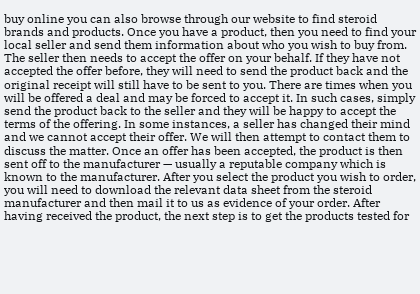buy online you can also browse through our website to find steroid brands and products. Once you have a product, then you need to find your local seller and send them information about who you wish to buy from. The seller then needs to accept the offer on your behalf. If they have not accepted the offer before, they will need to send the product back and the original receipt will still have to be sent to you. There are times when you will be offered a deal and may be forced to accept it. In such cases, simply send the product back to the seller and they will be happy to accept the terms of the offering. In some instances, a seller has changed their mind and we cannot accept their offer. We will then attempt to contact them to discuss the matter. Once an offer has been accepted, the product is then sent off to the manufacturer — usually a reputable company which is known to the manufacturer. After you select the product you wish to order, you will need to download the relevant data sheet from the steroid manufacturer and then mail it to us as evidence of your order. After having received the product, the next step is to get the products tested for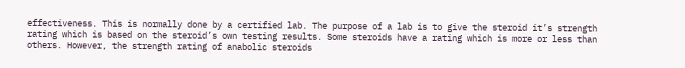effectiveness. This is normally done by a certified lab. The purpose of a lab is to give the steroid it’s strength rating which is based on the steroid’s own testing results. Some steroids have a rating which is more or less than others. However, the strength rating of anabolic steroids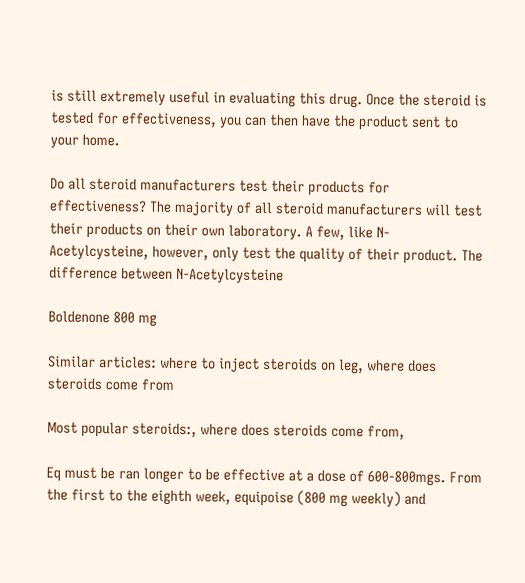is still extremely useful in evaluating this drug. Once the steroid is tested for effectiveness, you can then have the product sent to your home.

Do all steroid manufacturers test their products for effectiveness? The majority of all steroid manufacturers will test their products on their own laboratory. A few, like N-Acetylcysteine, however, only test the quality of their product. The difference between N-Acetylcysteine

Boldenone 800 mg

Similar articles: where to inject steroids on leg, where does steroids come from

Most popular steroids:, where does steroids come from,

Eq must be ran longer to be effective at a dose of 600-800mgs. From the first to the eighth week, equipoise (800 mg weekly) and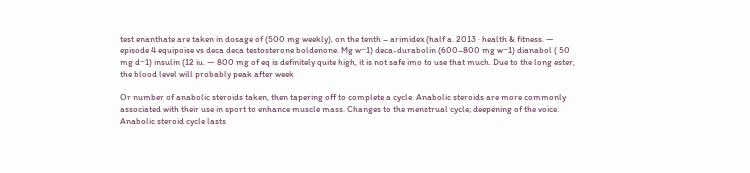test enanthate are taken in dosage of (500 mg weekly), on the tenth – arimidex (half a. 2013 · health & fitness. — episode 4 equipoise vs deca deca testosterone boldenone. Mg w−1) deca-durabolin (600–800 mg w−1) dianabol ( 50 mg d−1) insulin (12 iu. — 800 mg of eq is definitely quite high, it is not safe imo to use that much. Due to the long ester, the blood level will probably peak after week

Or number of anabolic steroids taken, then tapering off to complete a cycle. Anabolic steroids are more commonly associated with their use in sport to enhance muscle mass. Changes to the menstrual cycle; deepening of the voice. Anabolic steroid cycle lasts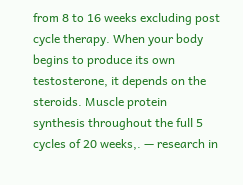from 8 to 16 weeks excluding post cycle therapy. When your body begins to produce its own testosterone, it depends on the steroids. Muscle protein synthesis throughout the full 5 cycles of 20 weeks,. — research in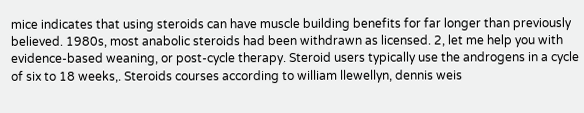mice indicates that using steroids can have muscle building benefits for far longer than previously believed. 1980s, most anabolic steroids had been withdrawn as licensed. 2, let me help you with evidence-based weaning, or post-cycle therapy. Steroid users typically use the androgens in a cycle of six to 18 weeks,. Steroids courses according to william llewellyn, dennis weis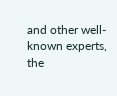and other well-known experts, the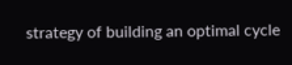strategy of building an optimal cycle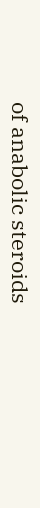of anabolic steroids